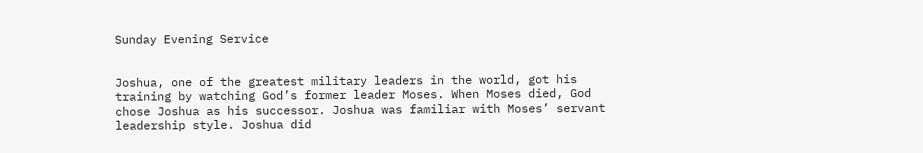Sunday Evening Service


Joshua, one of the greatest military leaders in the world, got his training by watching God’s former leader Moses. When Moses died, God chose Joshua as his successor. Joshua was familiar with Moses’ servant leadership style. Joshua did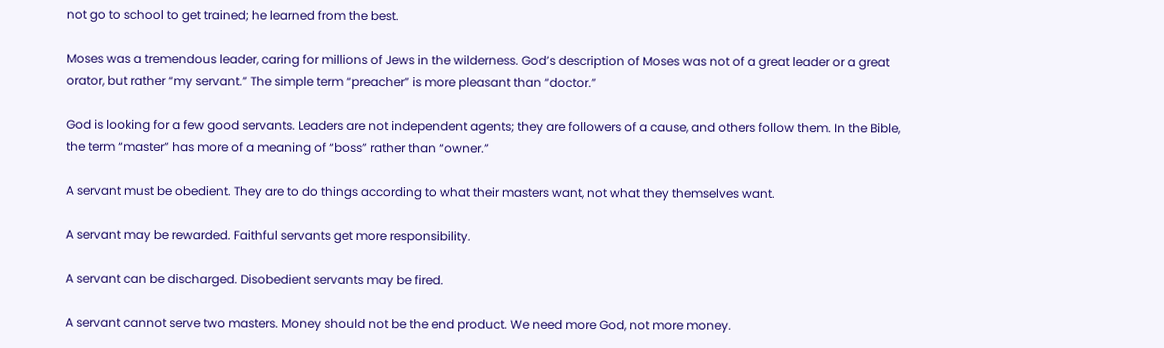not go to school to get trained; he learned from the best.

Moses was a tremendous leader, caring for millions of Jews in the wilderness. God’s description of Moses was not of a great leader or a great orator, but rather “my servant.” The simple term “preacher” is more pleasant than “doctor.”

God is looking for a few good servants. Leaders are not independent agents; they are followers of a cause, and others follow them. In the Bible, the term “master” has more of a meaning of “boss” rather than “owner.”

A servant must be obedient. They are to do things according to what their masters want, not what they themselves want.

A servant may be rewarded. Faithful servants get more responsibility.

A servant can be discharged. Disobedient servants may be fired.

A servant cannot serve two masters. Money should not be the end product. We need more God, not more money.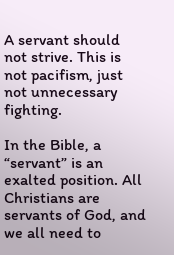A servant should not strive. This is not pacifism, just not unnecessary fighting.

In the Bible, a “servant” is an exalted position. All Christians are servants of God, and we all need to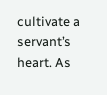cultivate a servant’s heart. As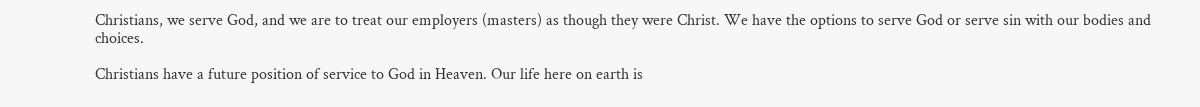Christians, we serve God, and we are to treat our employers (masters) as though they were Christ. We have the options to serve God or serve sin with our bodies and choices.

Christians have a future position of service to God in Heaven. Our life here on earth is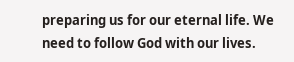preparing us for our eternal life. We need to follow God with our lives.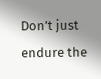Don’t just endure the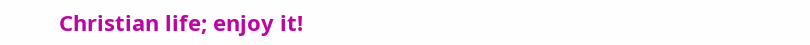Christian life; enjoy it!